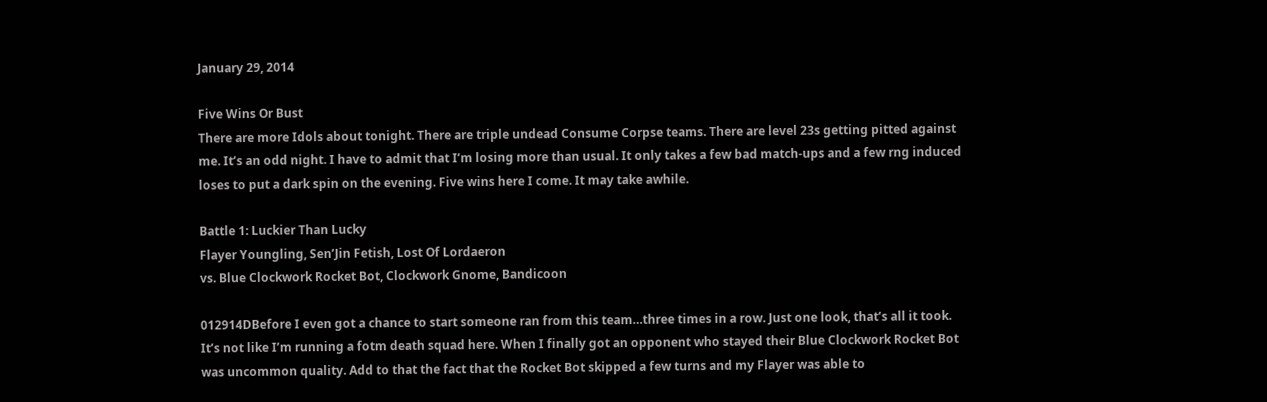January 29, 2014

Five Wins Or Bust
There are more Idols about tonight. There are triple undead Consume Corpse teams. There are level 23s getting pitted against me. It’s an odd night. I have to admit that I’m losing more than usual. It only takes a few bad match-ups and a few rng induced loses to put a dark spin on the evening. Five wins here I come. It may take awhile.

Battle 1: Luckier Than Lucky
Flayer Youngling, Sen’Jin Fetish, Lost Of Lordaeron
vs. Blue Clockwork Rocket Bot, Clockwork Gnome, Bandicoon

012914DBefore I even got a chance to start someone ran from this team…three times in a row. Just one look, that’s all it took. It’s not like I’m running a fotm death squad here. When I finally got an opponent who stayed their Blue Clockwork Rocket Bot was uncommon quality. Add to that the fact that the Rocket Bot skipped a few turns and my Flayer was able to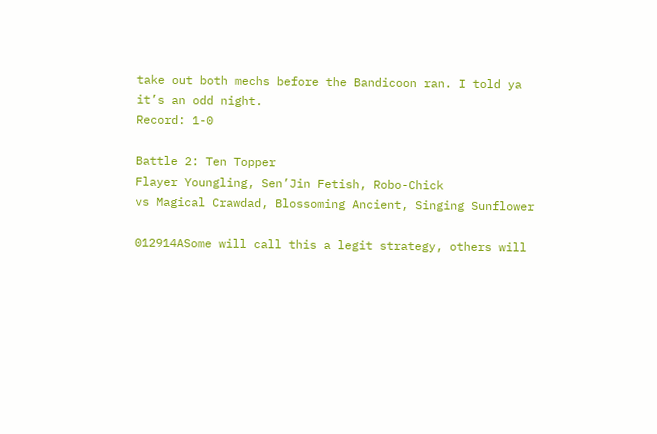take out both mechs before the Bandicoon ran. I told ya it’s an odd night.
Record: 1-0

Battle 2: Ten Topper
Flayer Youngling, Sen’Jin Fetish, Robo-Chick
vs Magical Crawdad, Blossoming Ancient, Singing Sunflower

012914ASome will call this a legit strategy, others will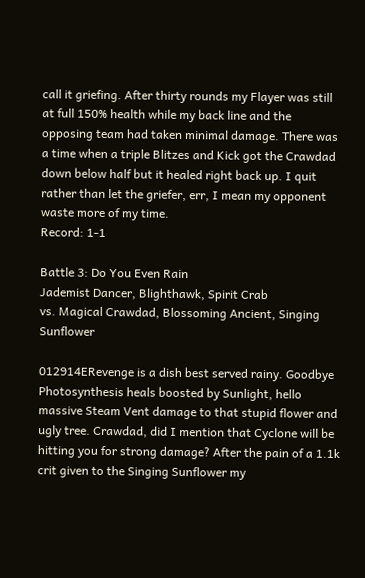call it griefing. After thirty rounds my Flayer was still at full 150% health while my back line and the opposing team had taken minimal damage. There was a time when a triple Blitzes and Kick got the Crawdad down below half but it healed right back up. I quit rather than let the griefer, err, I mean my opponent waste more of my time.
Record: 1-1

Battle 3: Do You Even Rain
Jademist Dancer, Blighthawk, Spirit Crab
vs. Magical Crawdad, Blossoming Ancient, Singing Sunflower

012914ERevenge is a dish best served rainy. Goodbye Photosynthesis heals boosted by Sunlight, hello massive Steam Vent damage to that stupid flower and ugly tree. Crawdad, did I mention that Cyclone will be hitting you for strong damage? After the pain of a 1.1k crit given to the Singing Sunflower my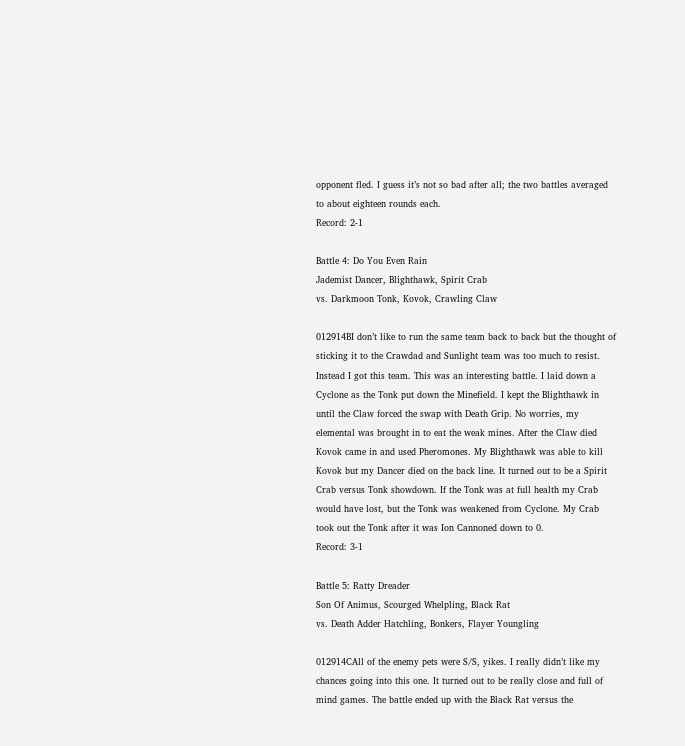opponent fled. I guess it’s not so bad after all; the two battles averaged to about eighteen rounds each.
Record: 2-1

Battle 4: Do You Even Rain
Jademist Dancer, Blighthawk, Spirit Crab
vs. Darkmoon Tonk, Kovok, Crawling Claw

012914BI don’t like to run the same team back to back but the thought of sticking it to the Crawdad and Sunlight team was too much to resist. Instead I got this team. This was an interesting battle. I laid down a Cyclone as the Tonk put down the Minefield. I kept the Blighthawk in until the Claw forced the swap with Death Grip. No worries, my elemental was brought in to eat the weak mines. After the Claw died Kovok came in and used Pheromones. My Blighthawk was able to kill Kovok but my Dancer died on the back line. It turned out to be a Spirit Crab versus Tonk showdown. If the Tonk was at full health my Crab would have lost, but the Tonk was weakened from Cyclone. My Crab took out the Tonk after it was Ion Cannoned down to 0.
Record: 3-1

Battle 5: Ratty Dreader
Son Of Animus, Scourged Whelpling, Black Rat
vs. Death Adder Hatchling, Bonkers, Flayer Youngling

012914CAll of the enemy pets were S/S, yikes. I really didn’t like my chances going into this one. It turned out to be really close and full of mind games. The battle ended up with the Black Rat versus the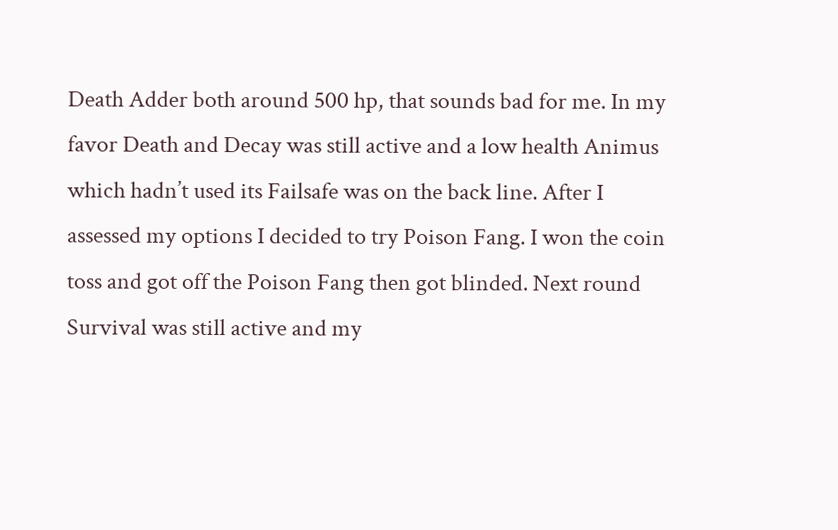Death Adder both around 500 hp, that sounds bad for me. In my favor Death and Decay was still active and a low health Animus which hadn’t used its Failsafe was on the back line. After I assessed my options I decided to try Poison Fang. I won the coin toss and got off the Poison Fang then got blinded. Next round Survival was still active and my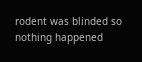rodent was blinded so nothing happened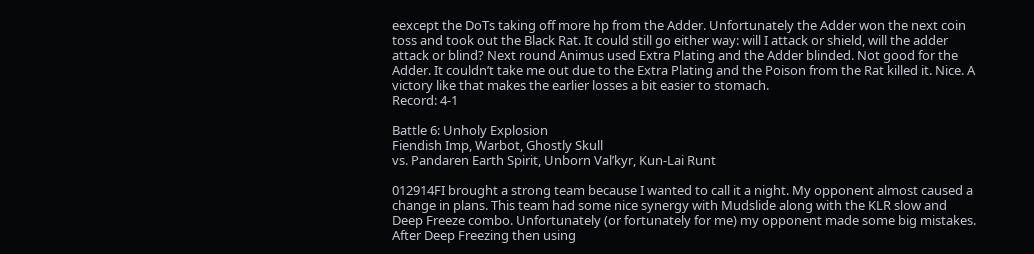eexcept the DoTs taking off more hp from the Adder. Unfortunately the Adder won the next coin toss and took out the Black Rat. It could still go either way: will I attack or shield, will the adder attack or blind? Next round Animus used Extra Plating and the Adder blinded. Not good for the Adder. It couldn’t take me out due to the Extra Plating and the Poison from the Rat killed it. Nice. A victory like that makes the earlier losses a bit easier to stomach.
Record: 4-1

Battle 6: Unholy Explosion
Fiendish Imp, Warbot, Ghostly Skull
vs. Pandaren Earth Spirit, Unborn Val’kyr, Kun-Lai Runt

012914FI brought a strong team because I wanted to call it a night. My opponent almost caused a change in plans. This team had some nice synergy with Mudslide along with the KLR slow and Deep Freeze combo. Unfortunately (or fortunately for me) my opponent made some big mistakes. After Deep Freezing then using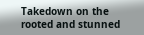Takedown on the rooted and stunned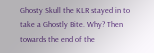Ghosty Skull the KLR stayed in to take a Ghostly Bite. Why? Then towards the end of the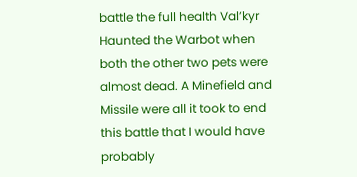battle the full health Val’kyr Haunted the Warbot when both the other two pets were almost dead. A Minefield and Missile were all it took to end this battle that I would have probably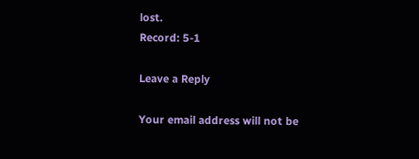lost.
Record: 5-1

Leave a Reply

Your email address will not be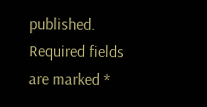published. Required fields are marked *